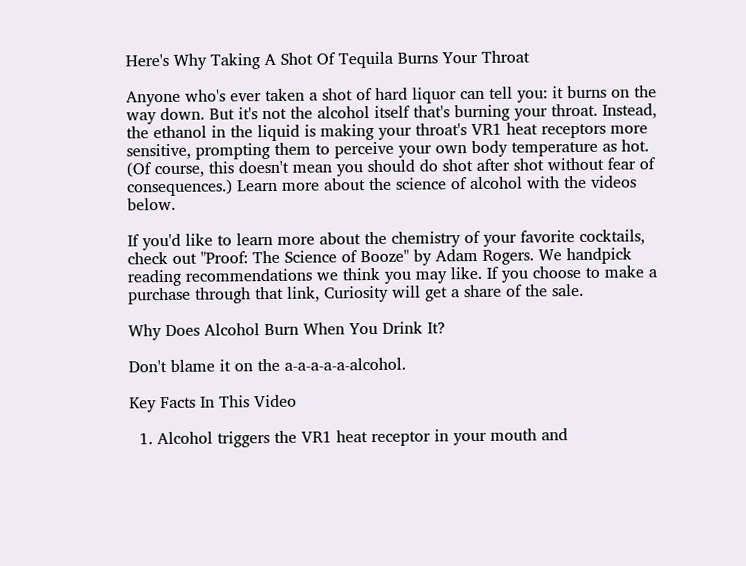Here's Why Taking A Shot Of Tequila Burns Your Throat

Anyone who's ever taken a shot of hard liquor can tell you: it burns on the way down. But it's not the alcohol itself that's burning your throat. Instead, the ethanol in the liquid is making your throat's VR1 heat receptors more sensitive, prompting them to perceive your own body temperature as hot. (Of course, this doesn't mean you should do shot after shot without fear of consequences.) Learn more about the science of alcohol with the videos below.

If you'd like to learn more about the chemistry of your favorite cocktails, check out "Proof: The Science of Booze" by Adam Rogers. We handpick reading recommendations we think you may like. If you choose to make a purchase through that link, Curiosity will get a share of the sale.

Why Does Alcohol Burn When You Drink It?

Don't blame it on the a-a-a-a-a-alcohol.

Key Facts In This Video

  1. Alcohol triggers the VR1 heat receptor in your mouth and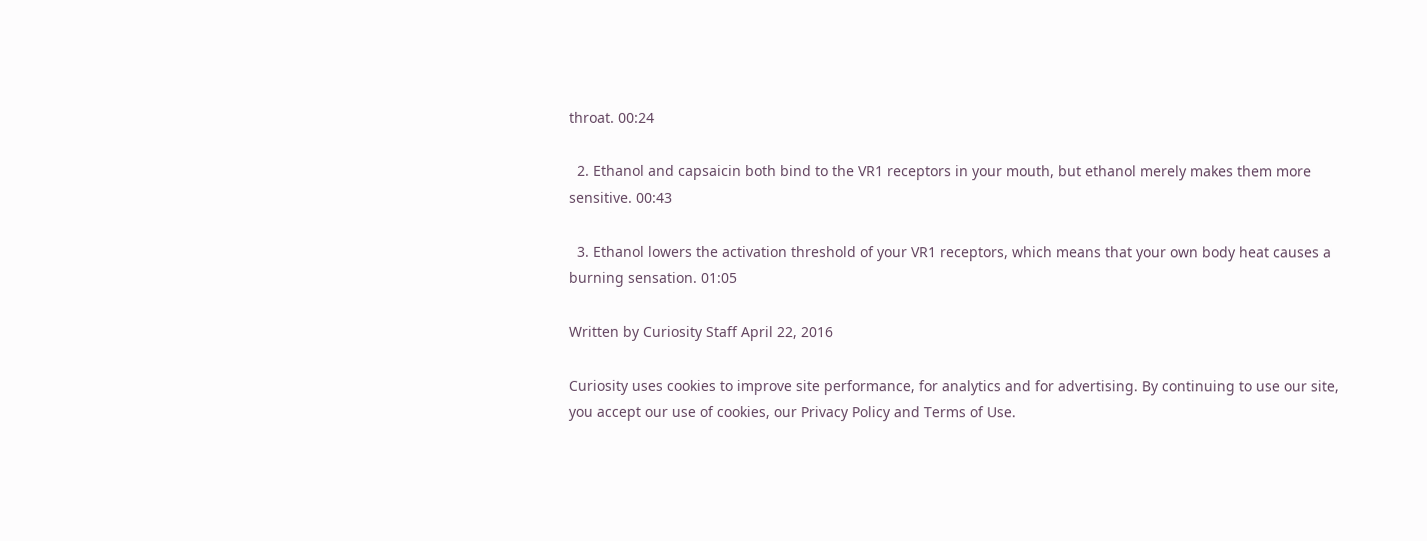throat. 00:24

  2. Ethanol and capsaicin both bind to the VR1 receptors in your mouth, but ethanol merely makes them more sensitive. 00:43

  3. Ethanol lowers the activation threshold of your VR1 receptors, which means that your own body heat causes a burning sensation. 01:05

Written by Curiosity Staff April 22, 2016

Curiosity uses cookies to improve site performance, for analytics and for advertising. By continuing to use our site, you accept our use of cookies, our Privacy Policy and Terms of Use.